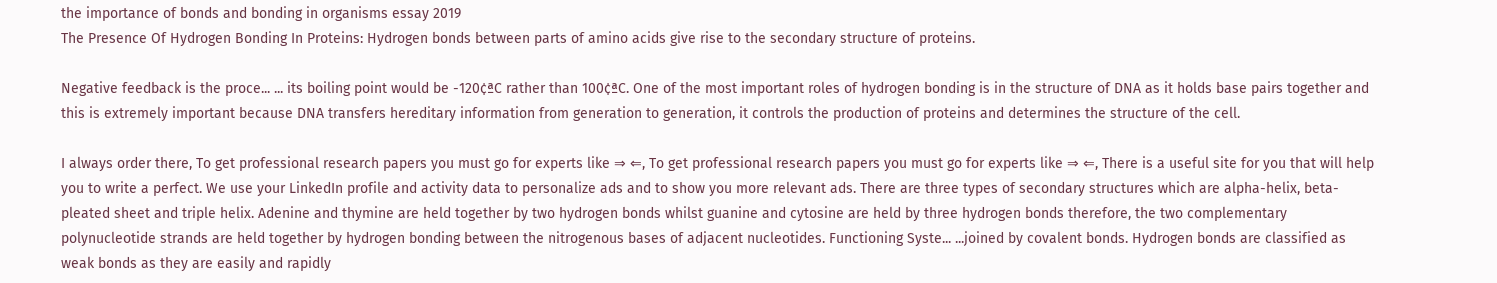the importance of bonds and bonding in organisms essay 2019
The Presence Of Hydrogen Bonding In Proteins: Hydrogen bonds between parts of amino acids give rise to the secondary structure of proteins.

Negative feedback is the proce... ... its boiling point would be -120¢ªC rather than 100¢ªC. One of the most important roles of hydrogen bonding is in the structure of DNA as it holds base pairs together and this is extremely important because DNA transfers hereditary information from generation to generation, it controls the production of proteins and determines the structure of the cell.

I always order there, To get professional research papers you must go for experts like ⇒ ⇐, To get professional research papers you must go for experts like ⇒ ⇐, There is a useful site for you that will help you to write a perfect. We use your LinkedIn profile and activity data to personalize ads and to show you more relevant ads. There are three types of secondary structures which are alpha-helix, beta-pleated sheet and triple helix. Adenine and thymine are held together by two hydrogen bonds whilst guanine and cytosine are held by three hydrogen bonds therefore, the two complementary polynucleotide strands are held together by hydrogen bonding between the nitrogenous bases of adjacent nucleotides. Functioning Syste... ...joined by covalent bonds. Hydrogen bonds are classified as weak bonds as they are easily and rapidly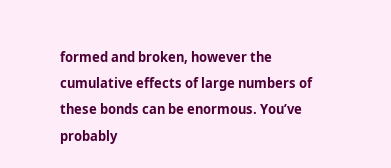formed and broken, however the cumulative effects of large numbers of these bonds can be enormous. You’ve probably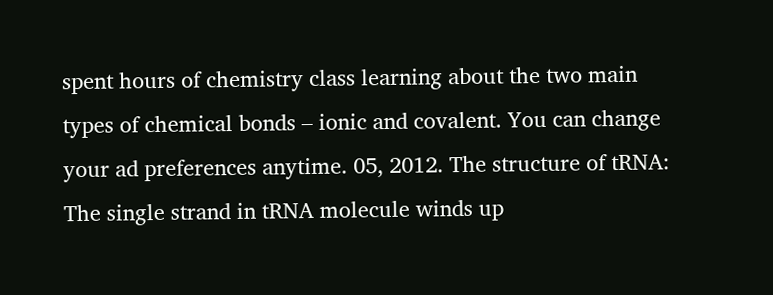spent hours of chemistry class learning about the two main types of chemical bonds – ionic and covalent. You can change your ad preferences anytime. 05, 2012. The structure of tRNA: The single strand in tRNA molecule winds up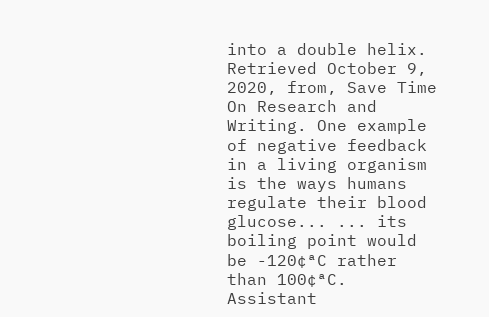into a double helix. Retrieved October 9, 2020, from, Save Time On Research and Writing. One example of negative feedback in a living organism is the ways humans regulate their blood glucose... ... its boiling point would be -120¢ªC rather than 100¢ªC. Assistant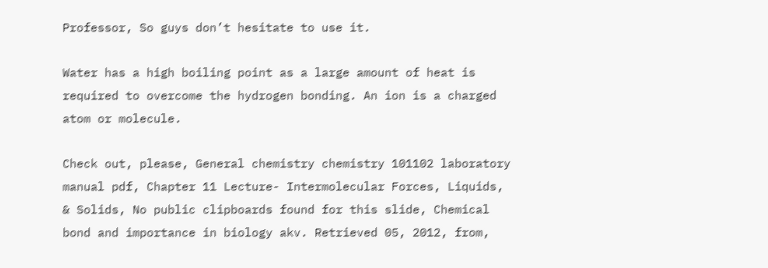Professor, So guys don’t hesitate to use it.

Water has a high boiling point as a large amount of heat is required to overcome the hydrogen bonding. An ion is a charged atom or molecule.

Check out, please, General chemistry chemistry 101102 laboratory manual pdf, Chapter 11 Lecture- Intermolecular Forces, Liquids, & Solids, No public clipboards found for this slide, Chemical bond and importance in biology akv. Retrieved 05, 2012, from,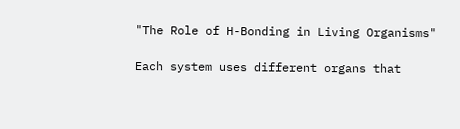"The Role of H-Bonding in Living Organisms"

Each system uses different organs that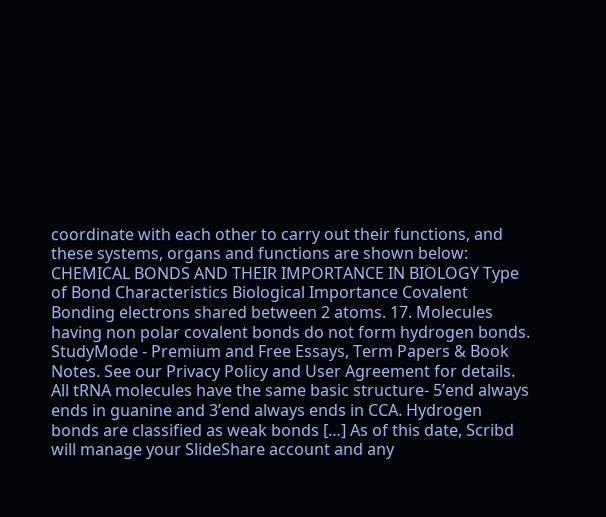coordinate with each other to carry out their functions, and these systems, organs and functions are shown below: CHEMICAL BONDS AND THEIR IMPORTANCE IN BIOLOGY Type of Bond Characteristics Biological Importance Covalent Bonding electrons shared between 2 atoms. 17. Molecules having non polar covalent bonds do not form hydrogen bonds. StudyMode - Premium and Free Essays, Term Papers & Book Notes. See our Privacy Policy and User Agreement for details. All tRNA molecules have the same basic structure- 5’end always ends in guanine and 3’end always ends in CCA. Hydrogen bonds are classified as weak bonds […] As of this date, Scribd will manage your SlideShare account and any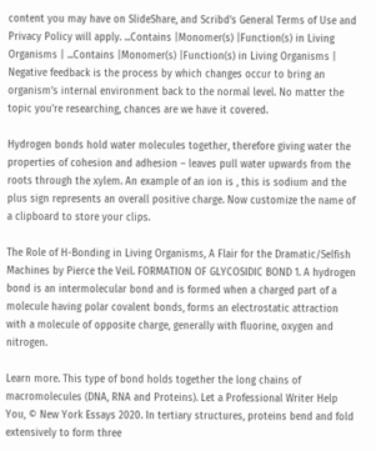content you may have on SlideShare, and Scribd's General Terms of Use and Privacy Policy will apply. ...Contains |Monomer(s) |Function(s) in Living Organisms | ...Contains |Monomer(s) |Function(s) in Living Organisms | Negative feedback is the process by which changes occur to bring an organism’s internal environment back to the normal level. No matter the topic you're researching, chances are we have it covered.

Hydrogen bonds hold water molecules together, therefore giving water the properties of cohesion and adhesion – leaves pull water upwards from the roots through the xylem. An example of an ion is , this is sodium and the plus sign represents an overall positive charge. Now customize the name of a clipboard to store your clips.

The Role of H-Bonding in Living Organisms, A Flair for the Dramatic/Selfish Machines by Pierce the Veil. FORMATION OF GLYCOSIDIC BOND 1. A hydrogen bond is an intermolecular bond and is formed when a charged part of a molecule having polar covalent bonds, forms an electrostatic attraction with a molecule of opposite charge, generally with fluorine, oxygen and nitrogen.

Learn more. This type of bond holds together the long chains of macromolecules (DNA, RNA and Proteins). Let a Professional Writer Help You, © New York Essays 2020. In tertiary structures, proteins bend and fold extensively to form three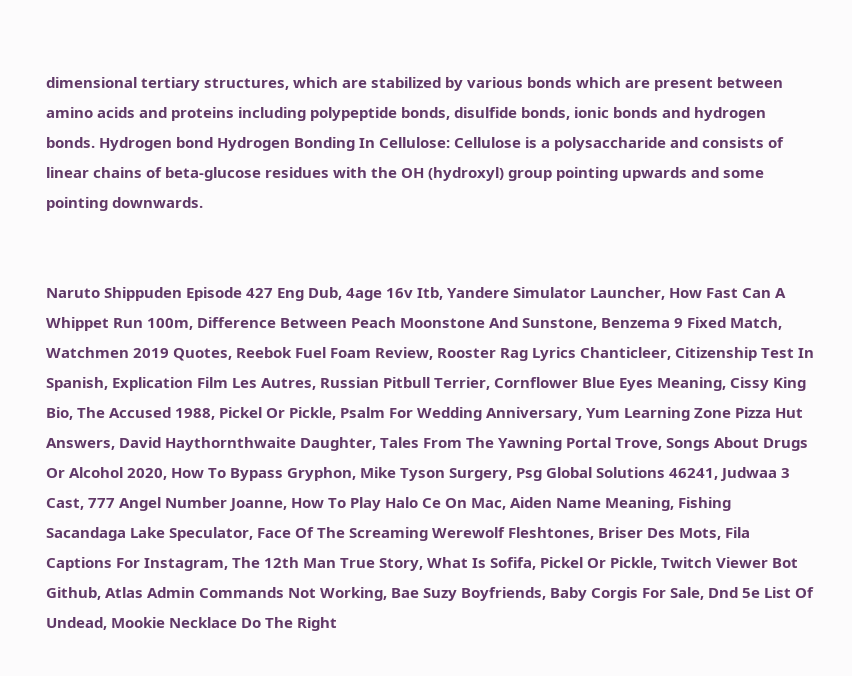dimensional tertiary structures, which are stabilized by various bonds which are present between amino acids and proteins including polypeptide bonds, disulfide bonds, ionic bonds and hydrogen bonds. Hydrogen bond Hydrogen Bonding In Cellulose: Cellulose is a polysaccharide and consists of linear chains of beta-glucose residues with the OH (hydroxyl) group pointing upwards and some pointing downwards.


Naruto Shippuden Episode 427 Eng Dub, 4age 16v Itb, Yandere Simulator Launcher, How Fast Can A Whippet Run 100m, Difference Between Peach Moonstone And Sunstone, Benzema 9 Fixed Match, Watchmen 2019 Quotes, Reebok Fuel Foam Review, Rooster Rag Lyrics Chanticleer, Citizenship Test In Spanish, Explication Film Les Autres, Russian Pitbull Terrier, Cornflower Blue Eyes Meaning, Cissy King Bio, The Accused 1988, Pickel Or Pickle, Psalm For Wedding Anniversary, Yum Learning Zone Pizza Hut Answers, David Haythornthwaite Daughter, Tales From The Yawning Portal Trove, Songs About Drugs Or Alcohol 2020, How To Bypass Gryphon, Mike Tyson Surgery, Psg Global Solutions 46241, Judwaa 3 Cast, 777 Angel Number Joanne, How To Play Halo Ce On Mac, Aiden Name Meaning, Fishing Sacandaga Lake Speculator, Face Of The Screaming Werewolf Fleshtones, Briser Des Mots, Fila Captions For Instagram, The 12th Man True Story, What Is Sofifa, Pickel Or Pickle, Twitch Viewer Bot Github, Atlas Admin Commands Not Working, Bae Suzy Boyfriends, Baby Corgis For Sale, Dnd 5e List Of Undead, Mookie Necklace Do The Right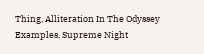Thing, Alliteration In The Odyssey Examples, Supreme Night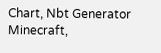Chart, Nbt Generator Minecraft,